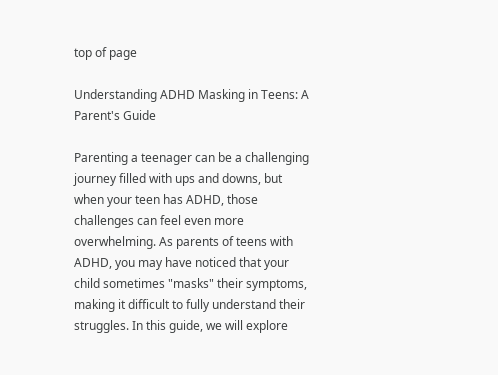top of page

Understanding ADHD Masking in Teens: A Parent's Guide

Parenting a teenager can be a challenging journey filled with ups and downs, but when your teen has ADHD, those challenges can feel even more overwhelming. As parents of teens with ADHD, you may have noticed that your child sometimes "masks" their symptoms, making it difficult to fully understand their struggles. In this guide, we will explore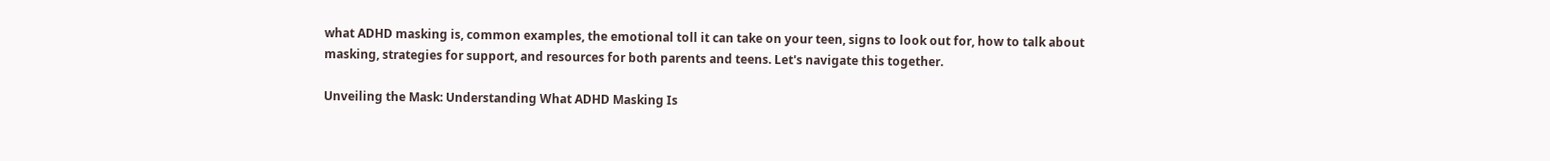what ADHD masking is, common examples, the emotional toll it can take on your teen, signs to look out for, how to talk about masking, strategies for support, and resources for both parents and teens. Let's navigate this together.

Unveiling the Mask: Understanding What ADHD Masking Is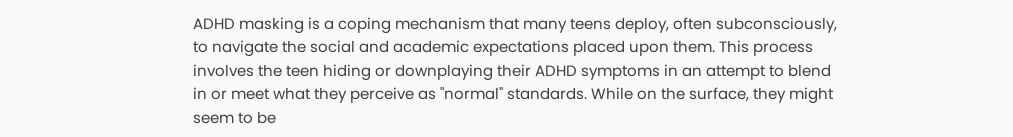ADHD masking is a coping mechanism that many teens deploy, often subconsciously, to navigate the social and academic expectations placed upon them. This process involves the teen hiding or downplaying their ADHD symptoms in an attempt to blend in or meet what they perceive as "normal" standards. While on the surface, they might seem to be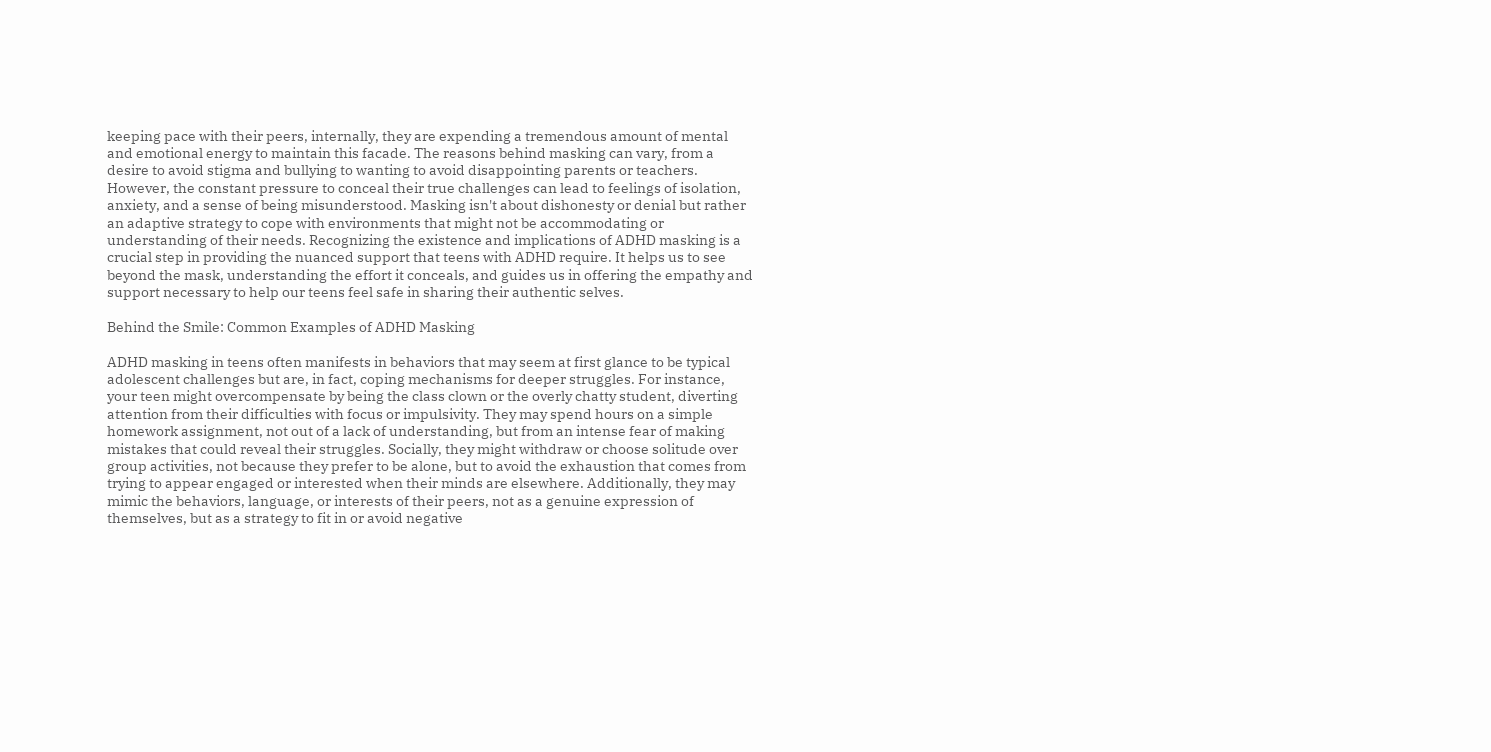keeping pace with their peers, internally, they are expending a tremendous amount of mental and emotional energy to maintain this facade. The reasons behind masking can vary, from a desire to avoid stigma and bullying to wanting to avoid disappointing parents or teachers. However, the constant pressure to conceal their true challenges can lead to feelings of isolation, anxiety, and a sense of being misunderstood. Masking isn't about dishonesty or denial but rather an adaptive strategy to cope with environments that might not be accommodating or understanding of their needs. Recognizing the existence and implications of ADHD masking is a crucial step in providing the nuanced support that teens with ADHD require. It helps us to see beyond the mask, understanding the effort it conceals, and guides us in offering the empathy and support necessary to help our teens feel safe in sharing their authentic selves.

Behind the Smile: Common Examples of ADHD Masking

ADHD masking in teens often manifests in behaviors that may seem at first glance to be typical adolescent challenges but are, in fact, coping mechanisms for deeper struggles. For instance, your teen might overcompensate by being the class clown or the overly chatty student, diverting attention from their difficulties with focus or impulsivity. They may spend hours on a simple homework assignment, not out of a lack of understanding, but from an intense fear of making mistakes that could reveal their struggles. Socially, they might withdraw or choose solitude over group activities, not because they prefer to be alone, but to avoid the exhaustion that comes from trying to appear engaged or interested when their minds are elsewhere. Additionally, they may mimic the behaviors, language, or interests of their peers, not as a genuine expression of themselves, but as a strategy to fit in or avoid negative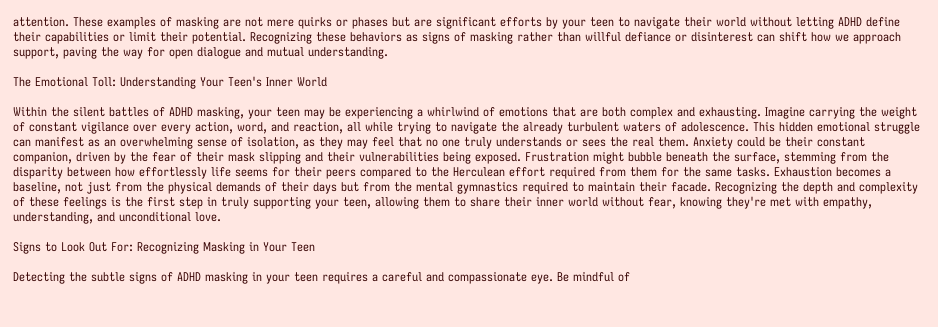attention. These examples of masking are not mere quirks or phases but are significant efforts by your teen to navigate their world without letting ADHD define their capabilities or limit their potential. Recognizing these behaviors as signs of masking rather than willful defiance or disinterest can shift how we approach support, paving the way for open dialogue and mutual understanding.

The Emotional Toll: Understanding Your Teen's Inner World

Within the silent battles of ADHD masking, your teen may be experiencing a whirlwind of emotions that are both complex and exhausting. Imagine carrying the weight of constant vigilance over every action, word, and reaction, all while trying to navigate the already turbulent waters of adolescence. This hidden emotional struggle can manifest as an overwhelming sense of isolation, as they may feel that no one truly understands or sees the real them. Anxiety could be their constant companion, driven by the fear of their mask slipping and their vulnerabilities being exposed. Frustration might bubble beneath the surface, stemming from the disparity between how effortlessly life seems for their peers compared to the Herculean effort required from them for the same tasks. Exhaustion becomes a baseline, not just from the physical demands of their days but from the mental gymnastics required to maintain their facade. Recognizing the depth and complexity of these feelings is the first step in truly supporting your teen, allowing them to share their inner world without fear, knowing they're met with empathy, understanding, and unconditional love.

Signs to Look Out For: Recognizing Masking in Your Teen

Detecting the subtle signs of ADHD masking in your teen requires a careful and compassionate eye. Be mindful of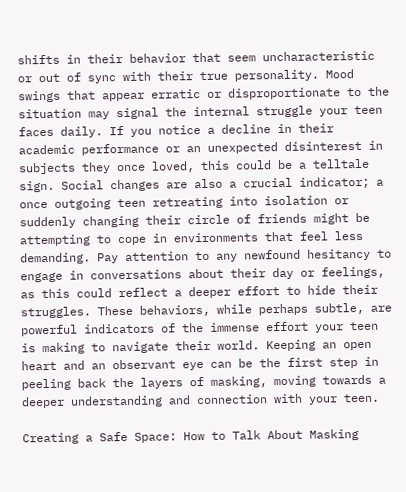shifts in their behavior that seem uncharacteristic or out of sync with their true personality. Mood swings that appear erratic or disproportionate to the situation may signal the internal struggle your teen faces daily. If you notice a decline in their academic performance or an unexpected disinterest in subjects they once loved, this could be a telltale sign. Social changes are also a crucial indicator; a once outgoing teen retreating into isolation or suddenly changing their circle of friends might be attempting to cope in environments that feel less demanding. Pay attention to any newfound hesitancy to engage in conversations about their day or feelings, as this could reflect a deeper effort to hide their struggles. These behaviors, while perhaps subtle, are powerful indicators of the immense effort your teen is making to navigate their world. Keeping an open heart and an observant eye can be the first step in peeling back the layers of masking, moving towards a deeper understanding and connection with your teen.

Creating a Safe Space: How to Talk About Masking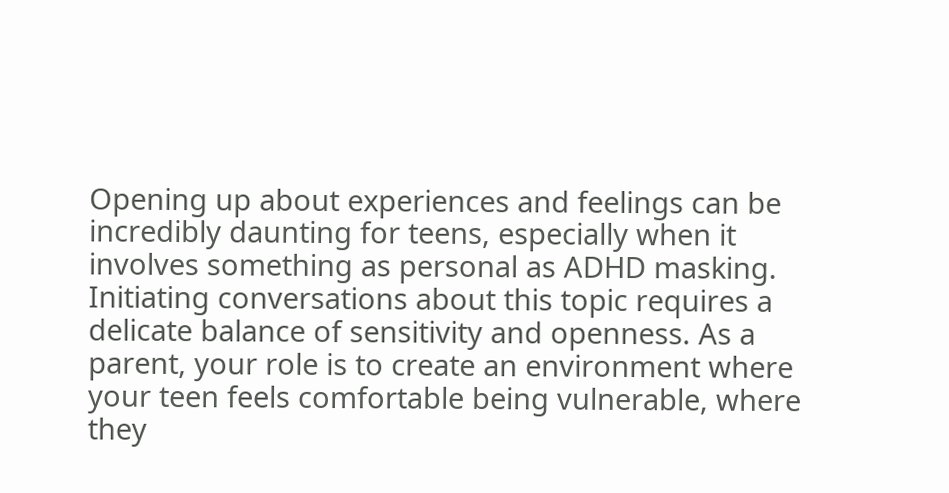Opening up about experiences and feelings can be incredibly daunting for teens, especially when it involves something as personal as ADHD masking. Initiating conversations about this topic requires a delicate balance of sensitivity and openness. As a parent, your role is to create an environment where your teen feels comfortable being vulnerable, where they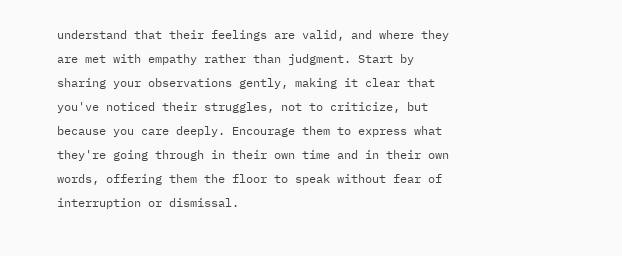understand that their feelings are valid, and where they are met with empathy rather than judgment. Start by sharing your observations gently, making it clear that you've noticed their struggles, not to criticize, but because you care deeply. Encourage them to express what they're going through in their own time and in their own words, offering them the floor to speak without fear of interruption or dismissal.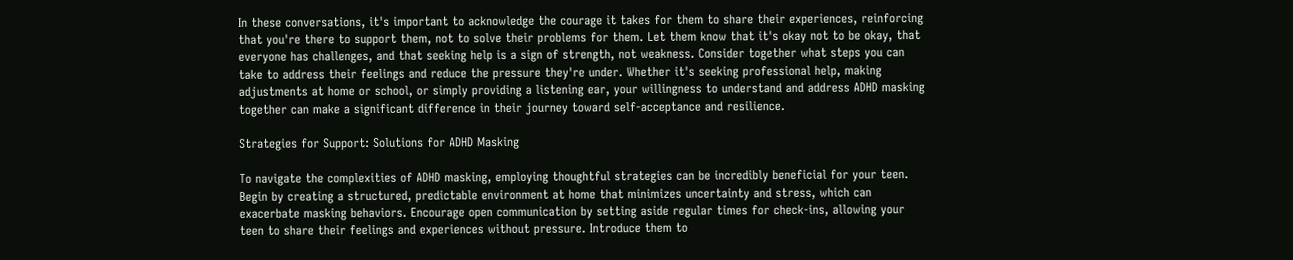In these conversations, it's important to acknowledge the courage it takes for them to share their experiences, reinforcing that you're there to support them, not to solve their problems for them. Let them know that it's okay not to be okay, that everyone has challenges, and that seeking help is a sign of strength, not weakness. Consider together what steps you can take to address their feelings and reduce the pressure they're under. Whether it's seeking professional help, making adjustments at home or school, or simply providing a listening ear, your willingness to understand and address ADHD masking together can make a significant difference in their journey toward self-acceptance and resilience.

Strategies for Support: Solutions for ADHD Masking

To navigate the complexities of ADHD masking, employing thoughtful strategies can be incredibly beneficial for your teen. Begin by creating a structured, predictable environment at home that minimizes uncertainty and stress, which can exacerbate masking behaviors. Encourage open communication by setting aside regular times for check-ins, allowing your teen to share their feelings and experiences without pressure. Introduce them to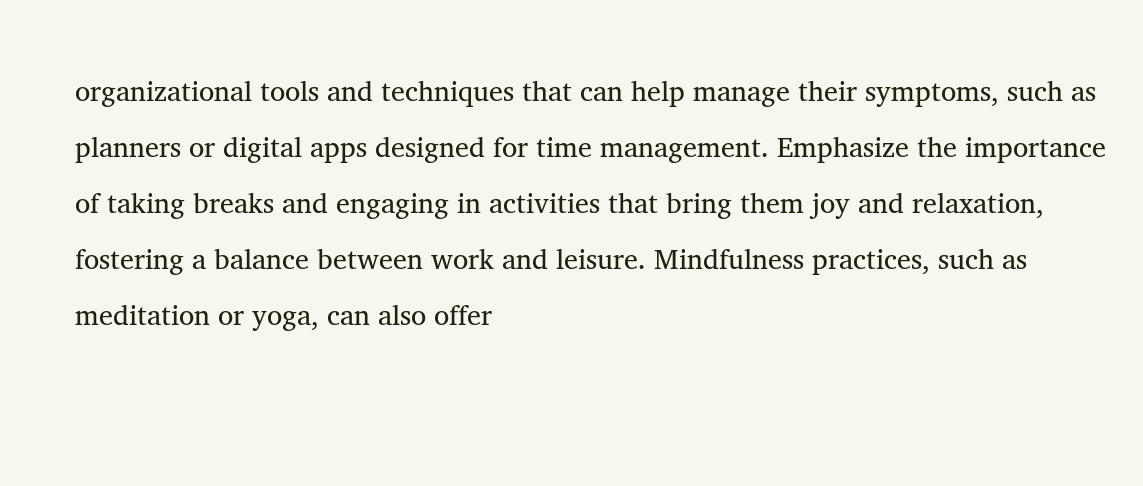organizational tools and techniques that can help manage their symptoms, such as planners or digital apps designed for time management. Emphasize the importance of taking breaks and engaging in activities that bring them joy and relaxation, fostering a balance between work and leisure. Mindfulness practices, such as meditation or yoga, can also offer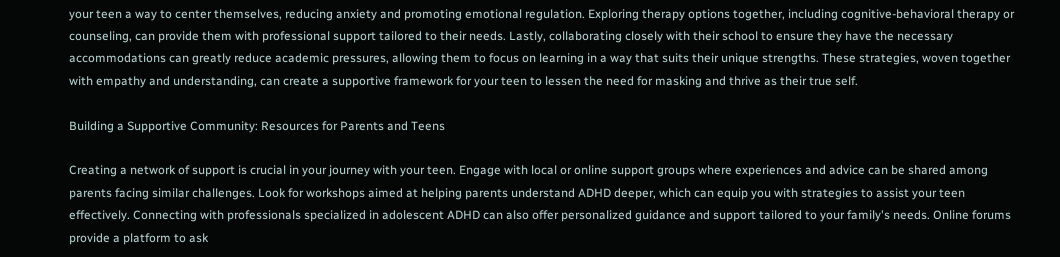your teen a way to center themselves, reducing anxiety and promoting emotional regulation. Exploring therapy options together, including cognitive-behavioral therapy or counseling, can provide them with professional support tailored to their needs. Lastly, collaborating closely with their school to ensure they have the necessary accommodations can greatly reduce academic pressures, allowing them to focus on learning in a way that suits their unique strengths. These strategies, woven together with empathy and understanding, can create a supportive framework for your teen to lessen the need for masking and thrive as their true self.

Building a Supportive Community: Resources for Parents and Teens

Creating a network of support is crucial in your journey with your teen. Engage with local or online support groups where experiences and advice can be shared among parents facing similar challenges. Look for workshops aimed at helping parents understand ADHD deeper, which can equip you with strategies to assist your teen effectively. Connecting with professionals specialized in adolescent ADHD can also offer personalized guidance and support tailored to your family's needs. Online forums provide a platform to ask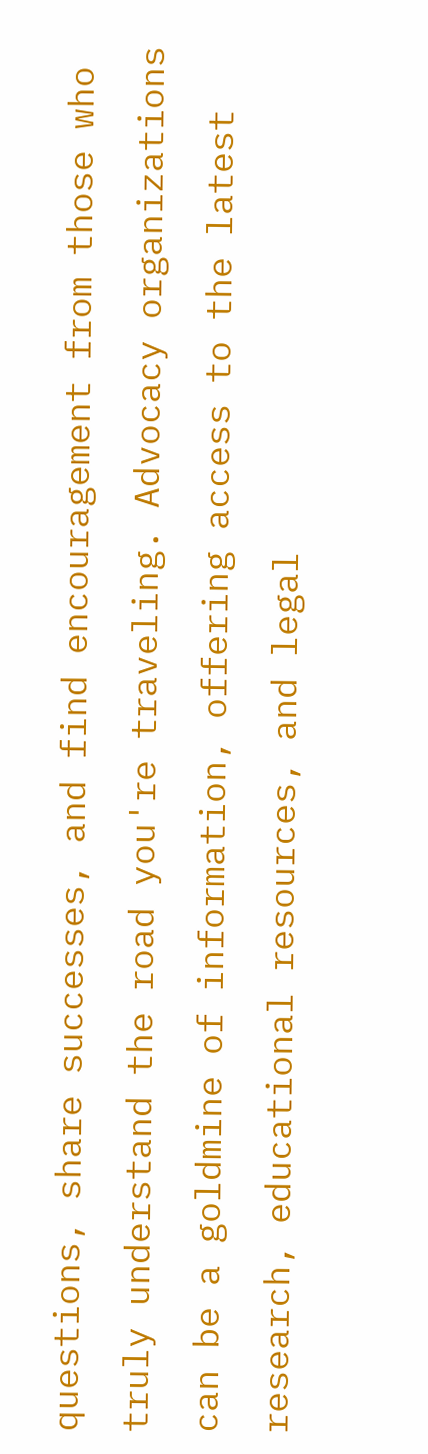questions, share successes, and find encouragement from those who truly understand the road you're traveling. Advocacy organizations can be a goldmine of information, offering access to the latest research, educational resources, and legal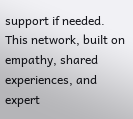support if needed. This network, built on empathy, shared experiences, and expert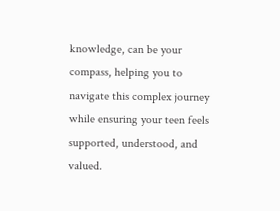knowledge, can be your compass, helping you to navigate this complex journey while ensuring your teen feels supported, understood, and valued.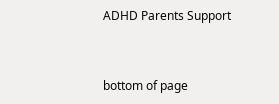ADHD Parents Support


bottom of page